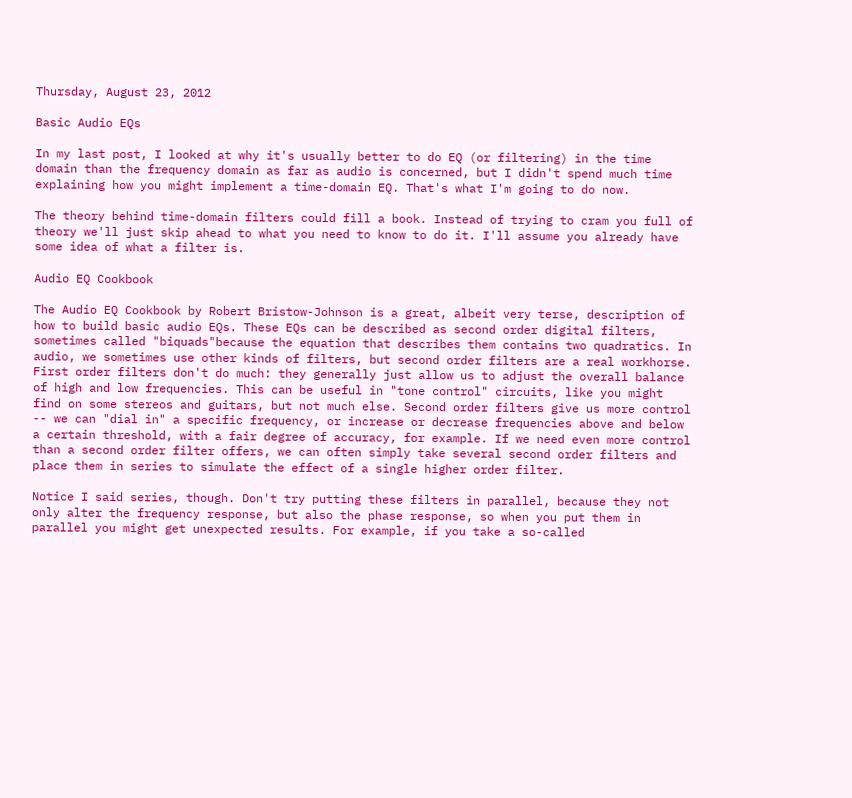Thursday, August 23, 2012

Basic Audio EQs

In my last post, I looked at why it's usually better to do EQ (or filtering) in the time domain than the frequency domain as far as audio is concerned, but I didn't spend much time explaining how you might implement a time-domain EQ. That's what I'm going to do now.

The theory behind time-domain filters could fill a book. Instead of trying to cram you full of theory we'll just skip ahead to what you need to know to do it. I'll assume you already have some idea of what a filter is.

Audio EQ Cookbook

The Audio EQ Cookbook by Robert Bristow-Johnson is a great, albeit very terse, description of how to build basic audio EQs. These EQs can be described as second order digital filters, sometimes called "biquads"because the equation that describes them contains two quadratics. In audio, we sometimes use other kinds of filters, but second order filters are a real workhorse. First order filters don't do much: they generally just allow us to adjust the overall balance of high and low frequencies. This can be useful in "tone control" circuits, like you might find on some stereos and guitars, but not much else. Second order filters give us more control -- we can "dial in" a specific frequency, or increase or decrease frequencies above and below a certain threshold, with a fair degree of accuracy, for example. If we need even more control than a second order filter offers, we can often simply take several second order filters and place them in series to simulate the effect of a single higher order filter.

Notice I said series, though. Don't try putting these filters in parallel, because they not only alter the frequency response, but also the phase response, so when you put them in parallel you might get unexpected results. For example, if you take a so-called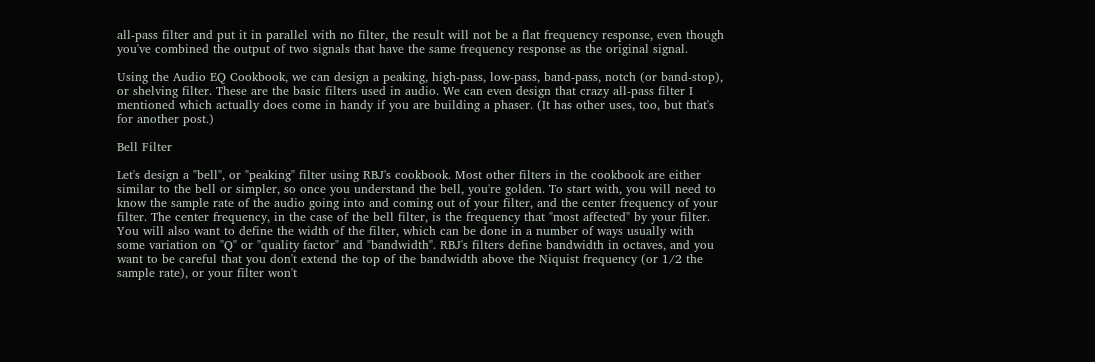all-pass filter and put it in parallel with no filter, the result will not be a flat frequency response, even though you've combined the output of two signals that have the same frequency response as the original signal.

Using the Audio EQ Cookbook, we can design a peaking, high-pass, low-pass, band-pass, notch (or band-stop), or shelving filter. These are the basic filters used in audio. We can even design that crazy all-pass filter I mentioned which actually does come in handy if you are building a phaser. (It has other uses, too, but that's for another post.)

Bell Filter

Let's design a "bell", or "peaking" filter using RBJ's cookbook. Most other filters in the cookbook are either similar to the bell or simpler, so once you understand the bell, you're golden. To start with, you will need to know the sample rate of the audio going into and coming out of your filter, and the center frequency of your filter. The center frequency, in the case of the bell filter, is the frequency that "most affected" by your filter. You will also want to define the width of the filter, which can be done in a number of ways usually with some variation on "Q" or "quality factor" and "bandwidth". RBJ's filters define bandwidth in octaves, and you want to be careful that you don't extend the top of the bandwidth above the Niquist frequency (or 1/2 the sample rate), or your filter won't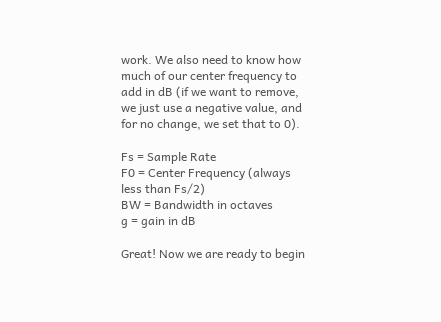work. We also need to know how much of our center frequency to add in dB (if we want to remove, we just use a negative value, and for no change, we set that to 0).

Fs = Sample Rate
F0 = Center Frequency (always less than Fs/2)
BW = Bandwidth in octaves
g = gain in dB

Great! Now we are ready to begin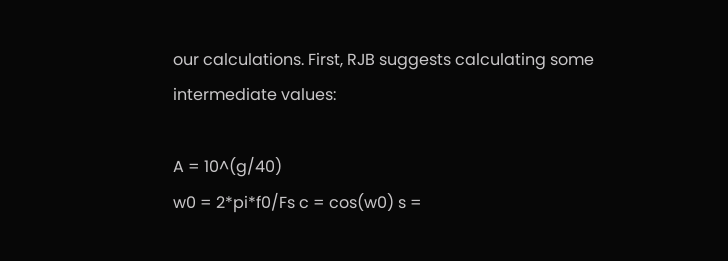our calculations. First, RJB suggests calculating some intermediate values:

A = 10^(g/40)
w0 = 2*pi*f0/Fs c = cos(w0) s =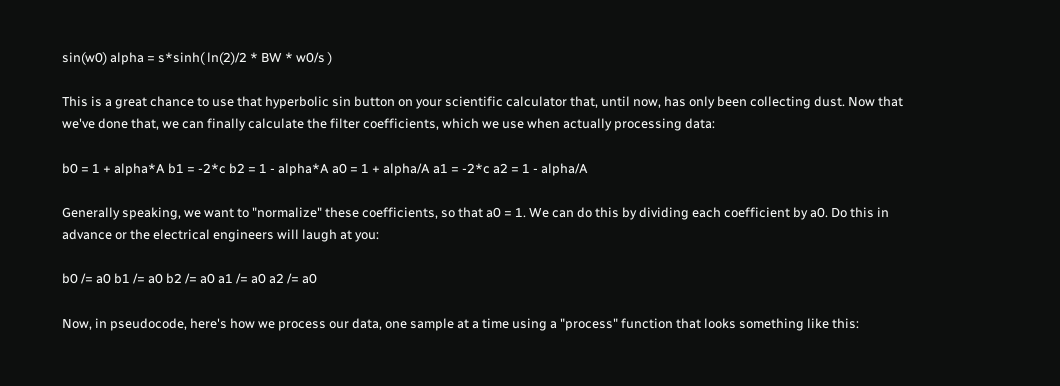sin(w0) alpha = s*sinh( ln(2)/2 * BW * w0/s )

This is a great chance to use that hyperbolic sin button on your scientific calculator that, until now, has only been collecting dust. Now that we've done that, we can finally calculate the filter coefficients, which we use when actually processing data:

b0 = 1 + alpha*A b1 = -2*c b2 = 1 - alpha*A a0 = 1 + alpha/A a1 = -2*c a2 = 1 - alpha/A

Generally speaking, we want to "normalize" these coefficients, so that a0 = 1. We can do this by dividing each coefficient by a0. Do this in advance or the electrical engineers will laugh at you:

b0 /= a0 b1 /= a0 b2 /= a0 a1 /= a0 a2 /= a0

Now, in pseudocode, here's how we process our data, one sample at a time using a "process" function that looks something like this: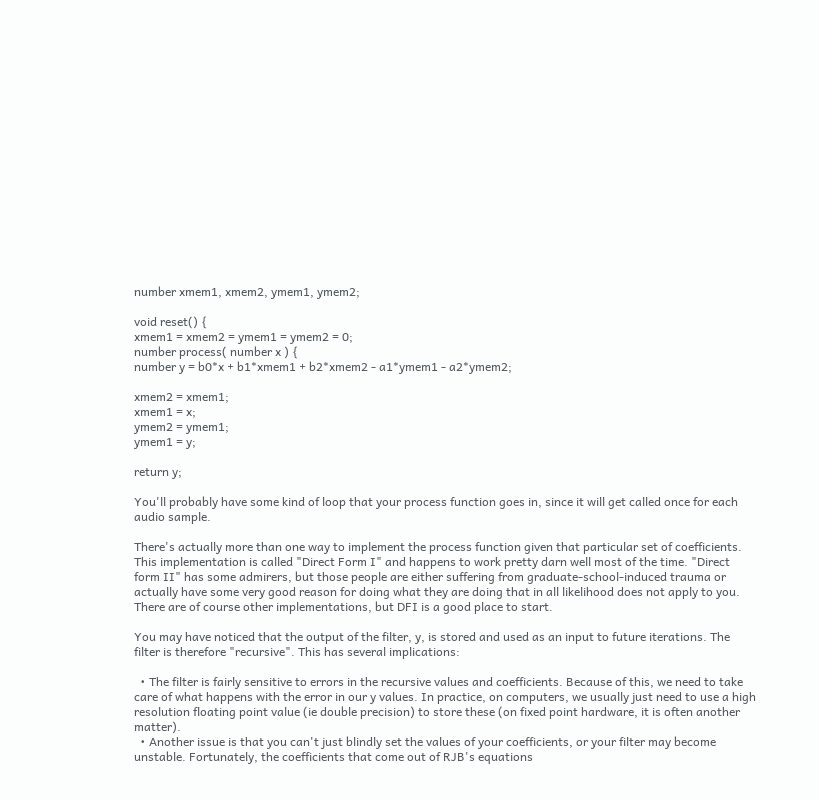number xmem1, xmem2, ymem1, ymem2;

void reset() {
xmem1 = xmem2 = ymem1 = ymem2 = 0;
number process( number x ) {
number y = b0*x + b1*xmem1 + b2*xmem2 - a1*ymem1 - a2*ymem2;

xmem2 = xmem1;
xmem1 = x;
ymem2 = ymem1;
ymem1 = y;

return y;

You'll probably have some kind of loop that your process function goes in, since it will get called once for each audio sample.

There's actually more than one way to implement the process function given that particular set of coefficients. This implementation is called "Direct Form I" and happens to work pretty darn well most of the time. "Direct form II" has some admirers, but those people are either suffering from graduate-school-induced trauma or actually have some very good reason for doing what they are doing that in all likelihood does not apply to you. There are of course other implementations, but DFI is a good place to start.

You may have noticed that the output of the filter, y, is stored and used as an input to future iterations. The filter is therefore "recursive". This has several implications:

  • The filter is fairly sensitive to errors in the recursive values and coefficients. Because of this, we need to take care of what happens with the error in our y values. In practice, on computers, we usually just need to use a high resolution floating point value (ie double precision) to store these (on fixed point hardware, it is often another matter).
  • Another issue is that you can't just blindly set the values of your coefficients, or your filter may become unstable. Fortunately, the coefficients that come out of RJB's equations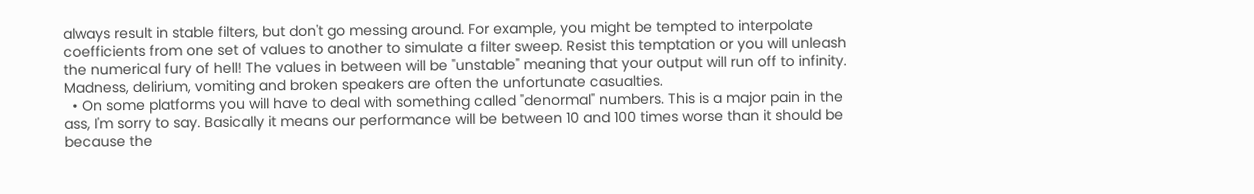always result in stable filters, but don't go messing around. For example, you might be tempted to interpolate coefficients from one set of values to another to simulate a filter sweep. Resist this temptation or you will unleash the numerical fury of hell! The values in between will be "unstable" meaning that your output will run off to infinity. Madness, delirium, vomiting and broken speakers are often the unfortunate casualties.
  • On some platforms you will have to deal with something called "denormal" numbers. This is a major pain in the ass, I'm sorry to say. Basically it means our performance will be between 10 and 100 times worse than it should be because the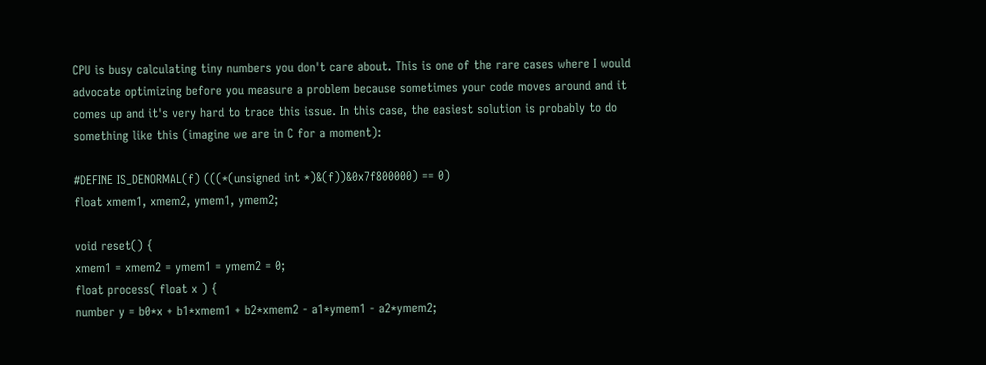CPU is busy calculating tiny numbers you don't care about. This is one of the rare cases where I would advocate optimizing before you measure a problem because sometimes your code moves around and it comes up and it's very hard to trace this issue. In this case, the easiest solution is probably to do something like this (imagine we are in C for a moment):

#DEFINE IS_DENORMAL(f) (((*(unsigned int *)&(f))&0x7f800000) == 0)
float xmem1, xmem2, ymem1, ymem2;

void reset() {
xmem1 = xmem2 = ymem1 = ymem2 = 0;
float process( float x ) {
number y = b0*x + b1*xmem1 + b2*xmem2 - a1*ymem1 - a2*ymem2;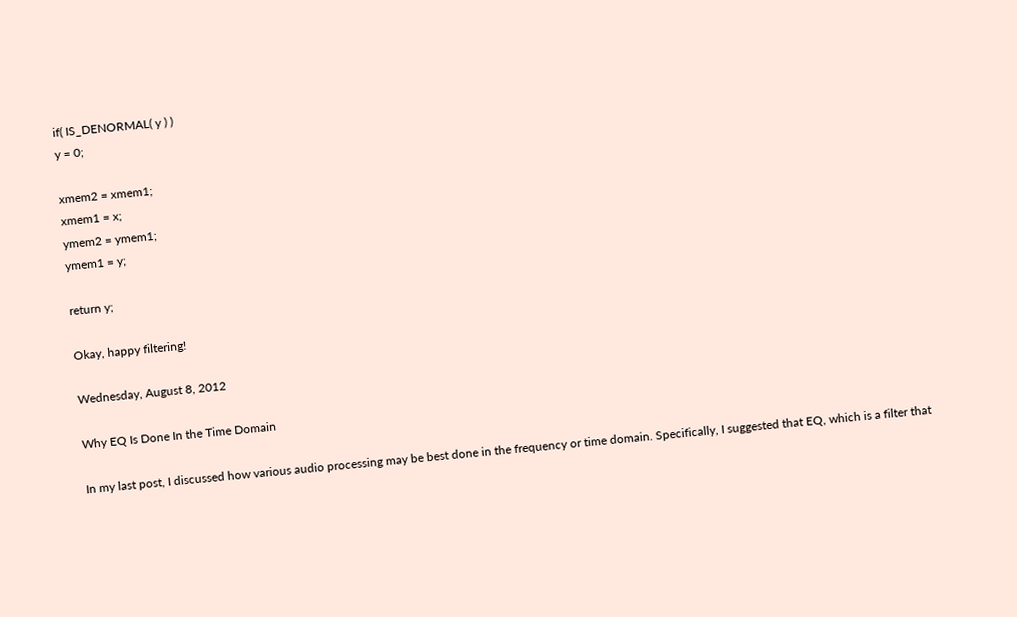if( IS_DENORMAL( y ) )
y = 0;

xmem2 = xmem1;
xmem1 = x;
ymem2 = ymem1;
ymem1 = y;

return y;

Okay, happy filtering!

Wednesday, August 8, 2012

Why EQ Is Done In the Time Domain

In my last post, I discussed how various audio processing may be best done in the frequency or time domain. Specifically, I suggested that EQ, which is a filter that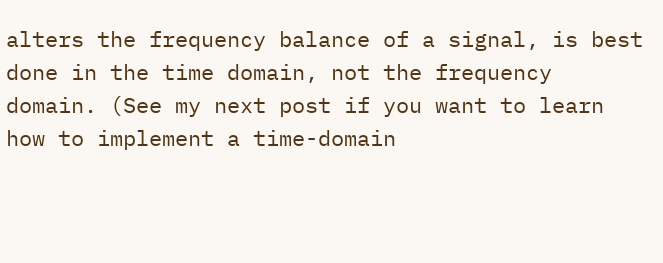alters the frequency balance of a signal, is best done in the time domain, not the frequency domain. (See my next post if you want to learn how to implement a time-domain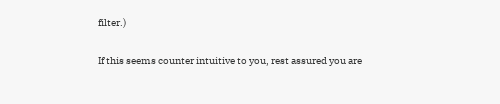filter.)

If this seems counter intuitive to you, rest assured you are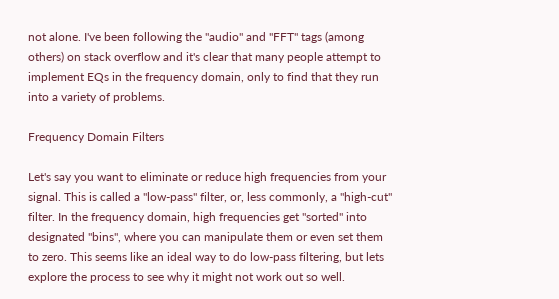not alone. I've been following the "audio" and "FFT" tags (among others) on stack overflow and it's clear that many people attempt to implement EQs in the frequency domain, only to find that they run into a variety of problems.

Frequency Domain Filters

Let's say you want to eliminate or reduce high frequencies from your signal. This is called a "low-pass" filter, or, less commonly, a "high-cut" filter. In the frequency domain, high frequencies get "sorted" into designated "bins", where you can manipulate them or even set them to zero. This seems like an ideal way to do low-pass filtering, but lets explore the process to see why it might not work out so well.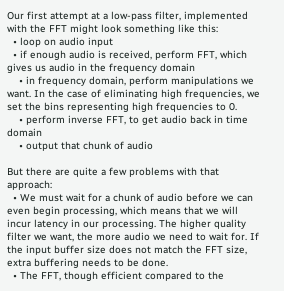Our first attempt at a low-pass filter, implemented with the FFT might look something like this:
  • loop on audio input
  • if enough audio is received, perform FFT, which gives us audio in the frequency domain
    • in frequency domain, perform manipulations we want. In the case of eliminating high frequencies, we set the bins representing high frequencies to 0.
    • perform inverse FFT, to get audio back in time domain
    • output that chunk of audio

But there are quite a few problems with that approach:
  • We must wait for a chunk of audio before we can even begin processing, which means that we will incur latency in our processing. The higher quality filter we want, the more audio we need to wait for. If the input buffer size does not match the FFT size, extra buffering needs to be done.
  • The FFT, though efficient compared to the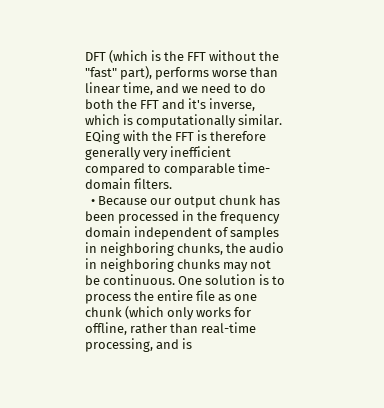DFT (which is the FFT without the "fast" part), performs worse than linear time, and we need to do both the FFT and it's inverse, which is computationally similar. EQing with the FFT is therefore generally very inefficient compared to comparable time-domain filters.
  • Because our output chunk has been processed in the frequency domain independent of samples in neighboring chunks, the audio in neighboring chunks may not be continuous. One solution is to process the entire file as one chunk (which only works for offline, rather than real-time processing, and is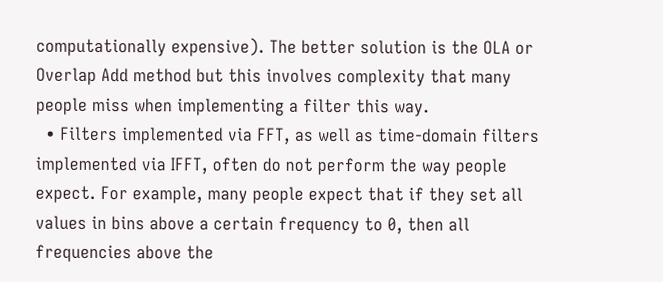computationally expensive). The better solution is the OLA or Overlap Add method but this involves complexity that many people miss when implementing a filter this way.
  • Filters implemented via FFT, as well as time-domain filters implemented via IFFT, often do not perform the way people expect. For example, many people expect that if they set all values in bins above a certain frequency to 0, then all frequencies above the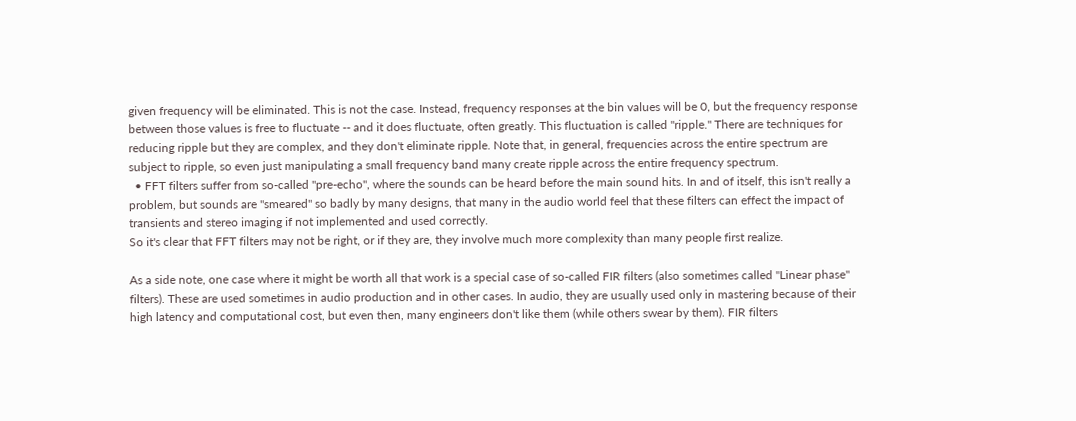given frequency will be eliminated. This is not the case. Instead, frequency responses at the bin values will be 0, but the frequency response between those values is free to fluctuate -- and it does fluctuate, often greatly. This fluctuation is called "ripple." There are techniques for reducing ripple but they are complex, and they don't eliminate ripple. Note that, in general, frequencies across the entire spectrum are subject to ripple, so even just manipulating a small frequency band many create ripple across the entire frequency spectrum.
  • FFT filters suffer from so-called "pre-echo", where the sounds can be heard before the main sound hits. In and of itself, this isn't really a problem, but sounds are "smeared" so badly by many designs, that many in the audio world feel that these filters can effect the impact of transients and stereo imaging if not implemented and used correctly.
So it's clear that FFT filters may not be right, or if they are, they involve much more complexity than many people first realize.

As a side note, one case where it might be worth all that work is a special case of so-called FIR filters (also sometimes called "Linear phase" filters). These are used sometimes in audio production and in other cases. In audio, they are usually used only in mastering because of their high latency and computational cost, but even then, many engineers don't like them (while others swear by them). FIR filters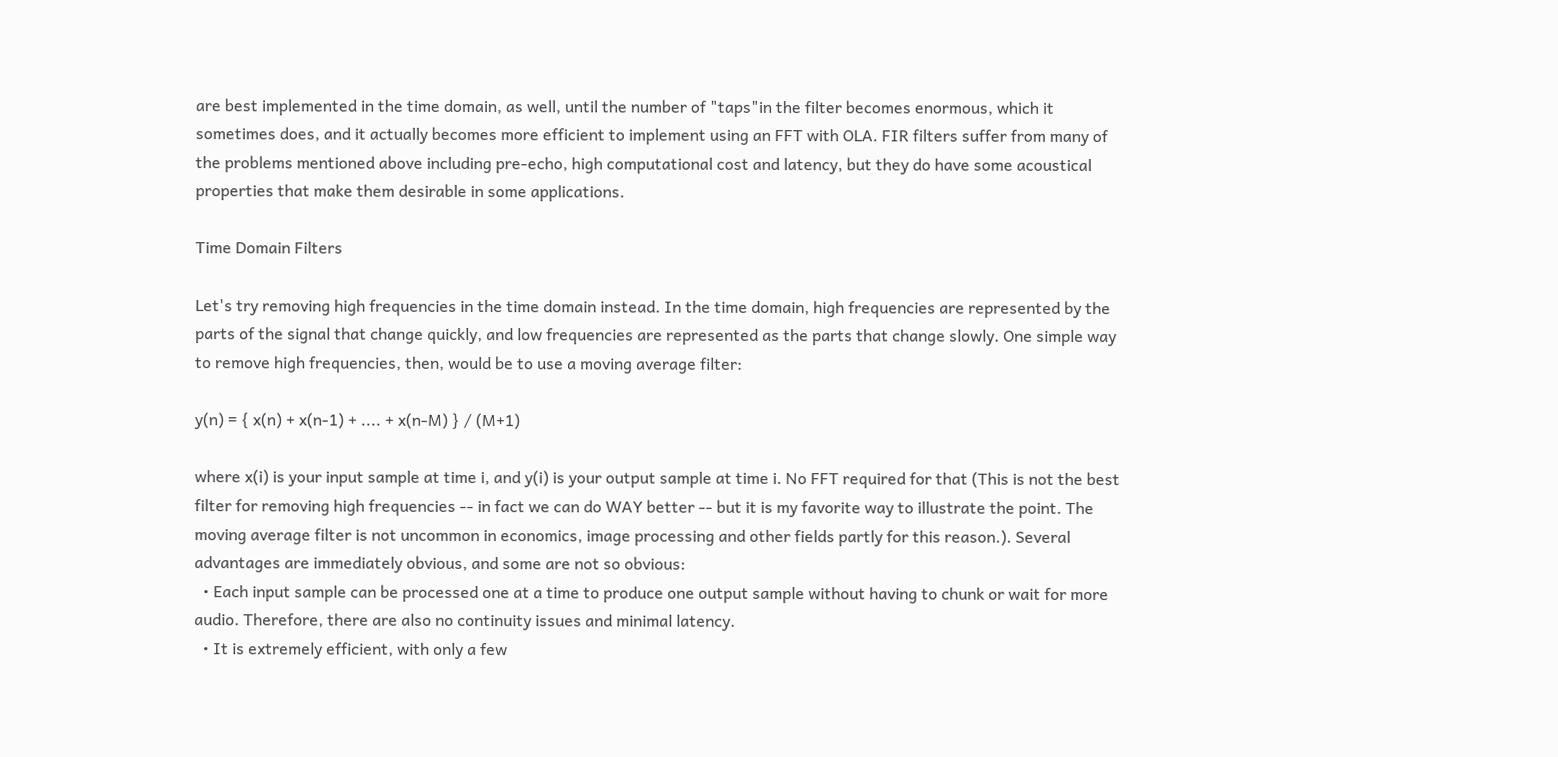are best implemented in the time domain, as well, until the number of "taps"in the filter becomes enormous, which it sometimes does, and it actually becomes more efficient to implement using an FFT with OLA. FIR filters suffer from many of the problems mentioned above including pre-echo, high computational cost and latency, but they do have some acoustical properties that make them desirable in some applications.

Time Domain Filters

Let's try removing high frequencies in the time domain instead. In the time domain, high frequencies are represented by the parts of the signal that change quickly, and low frequencies are represented as the parts that change slowly. One simple way to remove high frequencies, then, would be to use a moving average filter:

y(n) = { x(n) + x(n-1) + .... + x(n-M) } / (M+1)

where x(i) is your input sample at time i, and y(i) is your output sample at time i. No FFT required for that (This is not the best filter for removing high frequencies -- in fact we can do WAY better -- but it is my favorite way to illustrate the point. The moving average filter is not uncommon in economics, image processing and other fields partly for this reason.). Several advantages are immediately obvious, and some are not so obvious:
  • Each input sample can be processed one at a time to produce one output sample without having to chunk or wait for more audio. Therefore, there are also no continuity issues and minimal latency.
  • It is extremely efficient, with only a few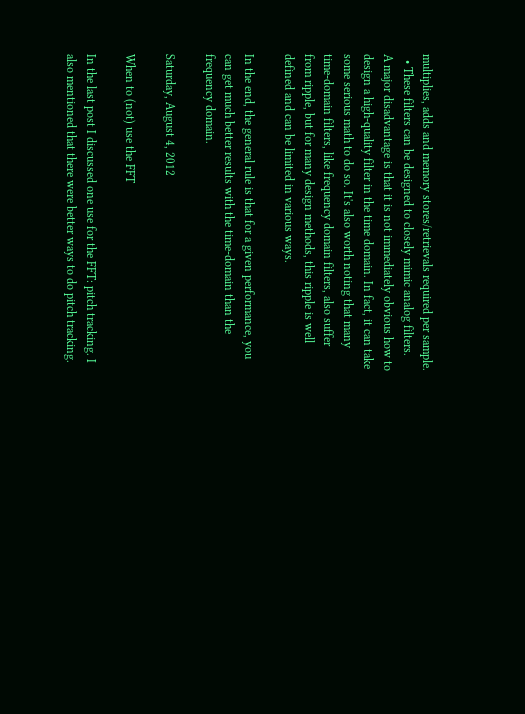multiplies, adds and memory stores/retrievals required per sample.
  • These filters can be designed to closely mimic analog filters.
A major disadvantage is that it is not immediately obvious how to design a high-quality filter in the time domain. In fact, it can take some serious math to do so. It's also worth noting that many time-domain filters, like frequency domain filters, also suffer from ripple, but for many design methods, this ripple is well defined and can be limited in various ways.

In the end, the general rule is that for a given performance, you can get much better results with the time-domain than the frequency domain.

Saturday, August 4, 2012

When to (not) use the FFT

In the last post I discussed one use for the FFT: pitch tracking. I also mentioned that there were better ways to do pitch tracking.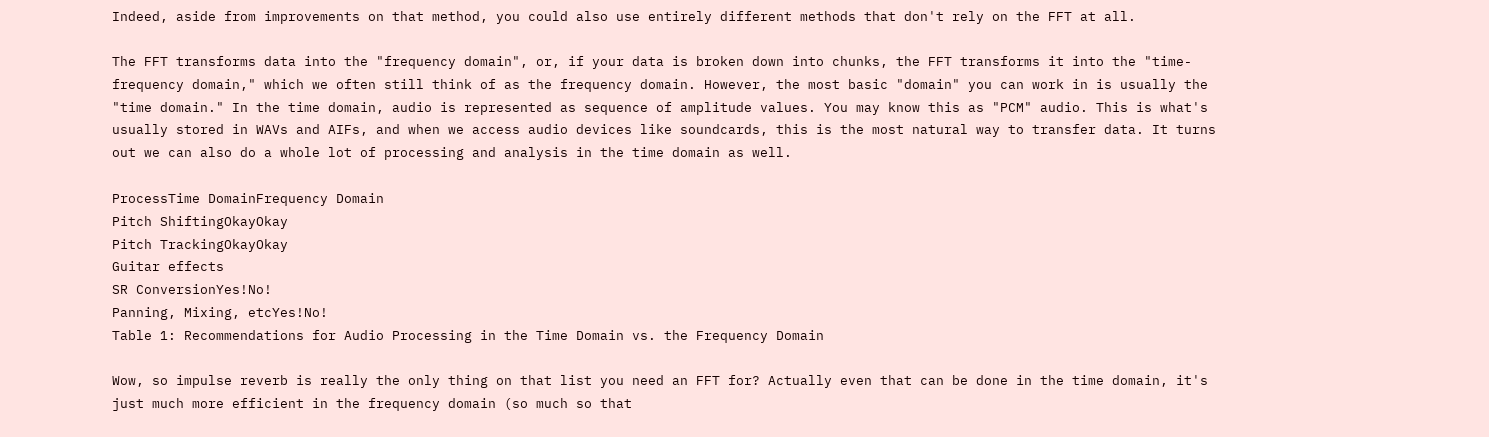Indeed, aside from improvements on that method, you could also use entirely different methods that don't rely on the FFT at all.

The FFT transforms data into the "frequency domain", or, if your data is broken down into chunks, the FFT transforms it into the "time-frequency domain," which we often still think of as the frequency domain. However, the most basic "domain" you can work in is usually the "time domain." In the time domain, audio is represented as sequence of amplitude values. You may know this as "PCM" audio. This is what's usually stored in WAVs and AIFs, and when we access audio devices like soundcards, this is the most natural way to transfer data. It turns out we can also do a whole lot of processing and analysis in the time domain as well.

ProcessTime DomainFrequency Domain
Pitch ShiftingOkayOkay
Pitch TrackingOkayOkay
Guitar effects
SR ConversionYes!No!
Panning, Mixing, etcYes!No!
Table 1: Recommendations for Audio Processing in the Time Domain vs. the Frequency Domain

Wow, so impulse reverb is really the only thing on that list you need an FFT for? Actually even that can be done in the time domain, it's just much more efficient in the frequency domain (so much so that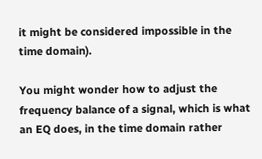it might be considered impossible in the time domain).

You might wonder how to adjust the frequency balance of a signal, which is what an EQ does, in the time domain rather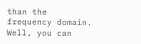than the frequency domain. Well, you can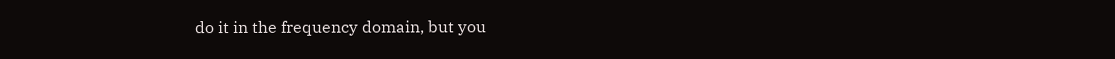do it in the frequency domain, but you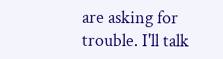are asking for trouble. I'll talk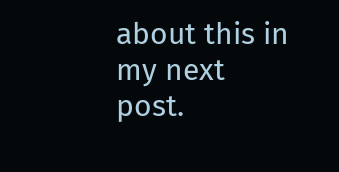about this in my next post.